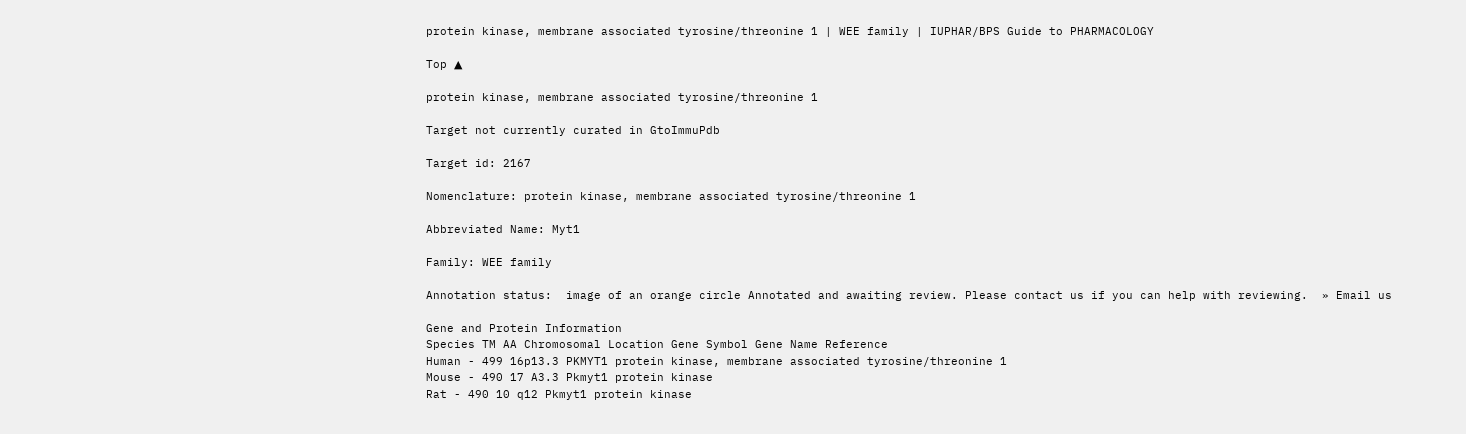protein kinase, membrane associated tyrosine/threonine 1 | WEE family | IUPHAR/BPS Guide to PHARMACOLOGY

Top ▲

protein kinase, membrane associated tyrosine/threonine 1

Target not currently curated in GtoImmuPdb

Target id: 2167

Nomenclature: protein kinase, membrane associated tyrosine/threonine 1

Abbreviated Name: Myt1

Family: WEE family

Annotation status:  image of an orange circle Annotated and awaiting review. Please contact us if you can help with reviewing.  » Email us

Gene and Protein Information
Species TM AA Chromosomal Location Gene Symbol Gene Name Reference
Human - 499 16p13.3 PKMYT1 protein kinase, membrane associated tyrosine/threonine 1
Mouse - 490 17 A3.3 Pkmyt1 protein kinase
Rat - 490 10 q12 Pkmyt1 protein kinase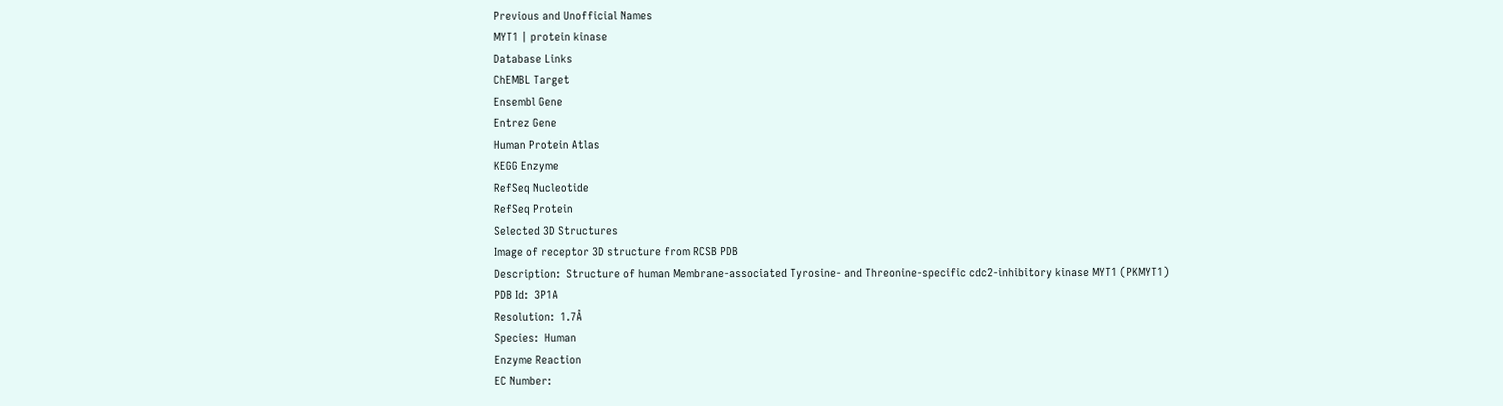Previous and Unofficial Names
MYT1 | protein kinase
Database Links
ChEMBL Target
Ensembl Gene
Entrez Gene
Human Protein Atlas
KEGG Enzyme
RefSeq Nucleotide
RefSeq Protein
Selected 3D Structures
Image of receptor 3D structure from RCSB PDB
Description:  Structure of human Membrane-associated Tyrosine- and Threonine-specific cdc2-inhibitory kinase MYT1 (PKMYT1)
PDB Id:  3P1A
Resolution:  1.7Å
Species:  Human
Enzyme Reaction
EC Number: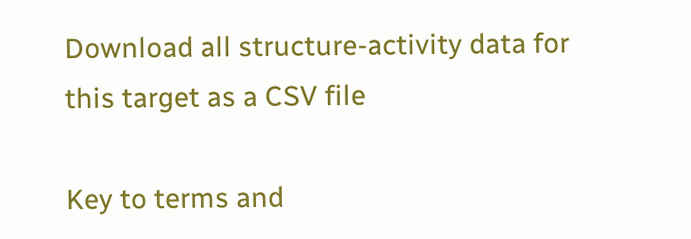Download all structure-activity data for this target as a CSV file

Key to terms and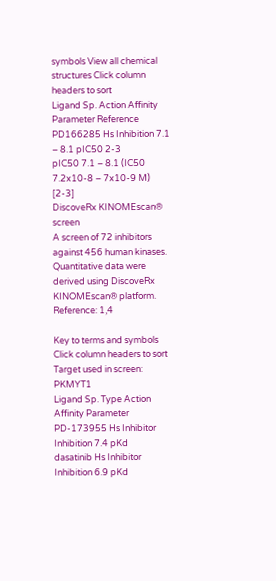symbols View all chemical structures Click column headers to sort
Ligand Sp. Action Affinity Parameter Reference
PD166285 Hs Inhibition 7.1 – 8.1 pIC50 2-3
pIC50 7.1 – 8.1 (IC50 7.2x10-8 – 7x10-9 M) [2-3]
DiscoveRx KINOMEscan® screen
A screen of 72 inhibitors against 456 human kinases. Quantitative data were derived using DiscoveRx KINOMEscan® platform.
Reference: 1,4

Key to terms and symbols Click column headers to sort
Target used in screen: PKMYT1
Ligand Sp. Type Action Affinity Parameter
PD-173955 Hs Inhibitor Inhibition 7.4 pKd
dasatinib Hs Inhibitor Inhibition 6.9 pKd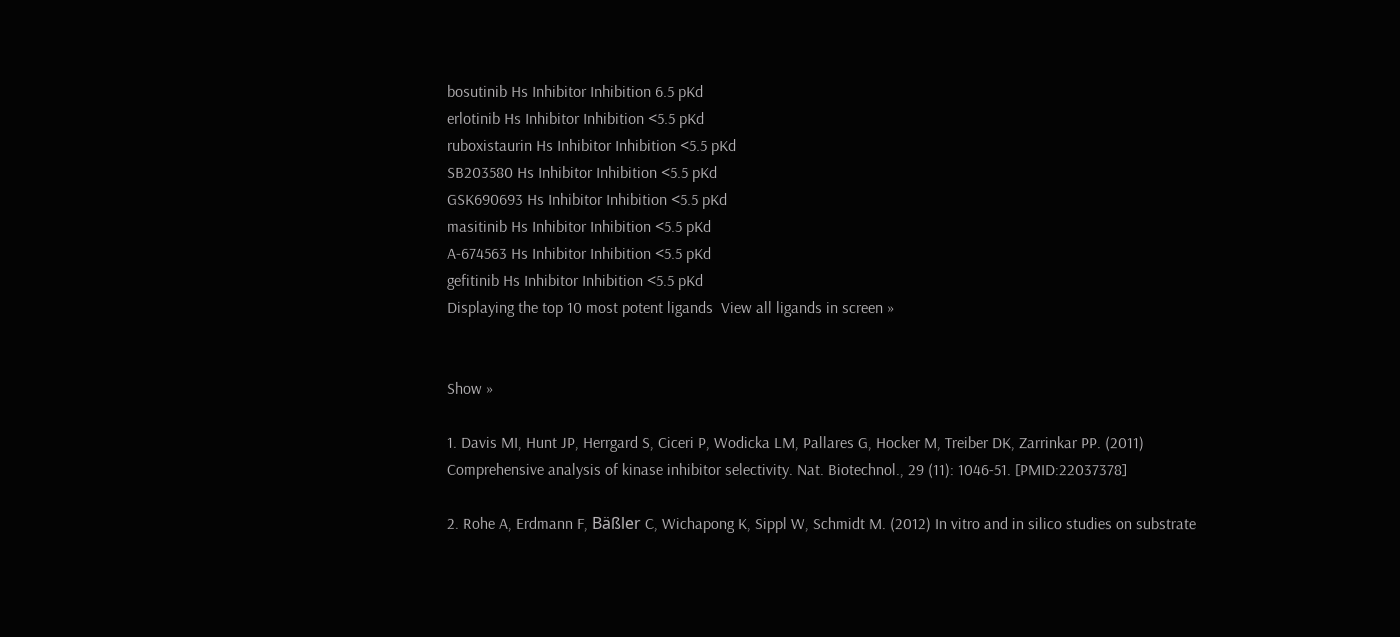bosutinib Hs Inhibitor Inhibition 6.5 pKd
erlotinib Hs Inhibitor Inhibition <5.5 pKd
ruboxistaurin Hs Inhibitor Inhibition <5.5 pKd
SB203580 Hs Inhibitor Inhibition <5.5 pKd
GSK690693 Hs Inhibitor Inhibition <5.5 pKd
masitinib Hs Inhibitor Inhibition <5.5 pKd
A-674563 Hs Inhibitor Inhibition <5.5 pKd
gefitinib Hs Inhibitor Inhibition <5.5 pKd
Displaying the top 10 most potent ligands  View all ligands in screen »


Show »

1. Davis MI, Hunt JP, Herrgard S, Ciceri P, Wodicka LM, Pallares G, Hocker M, Treiber DK, Zarrinkar PP. (2011) Comprehensive analysis of kinase inhibitor selectivity. Nat. Biotechnol., 29 (11): 1046-51. [PMID:22037378]

2. Rohe A, Erdmann F, Bäßler C, Wichapong K, Sippl W, Schmidt M. (2012) In vitro and in silico studies on substrate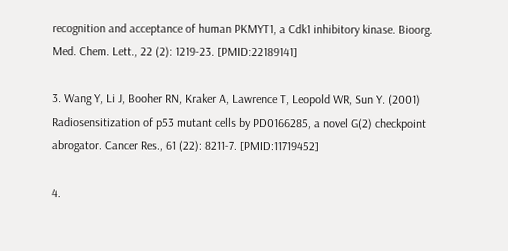recognition and acceptance of human PKMYT1, a Cdk1 inhibitory kinase. Bioorg. Med. Chem. Lett., 22 (2): 1219-23. [PMID:22189141]

3. Wang Y, Li J, Booher RN, Kraker A, Lawrence T, Leopold WR, Sun Y. (2001) Radiosensitization of p53 mutant cells by PD0166285, a novel G(2) checkpoint abrogator. Cancer Res., 61 (22): 8211-7. [PMID:11719452]

4.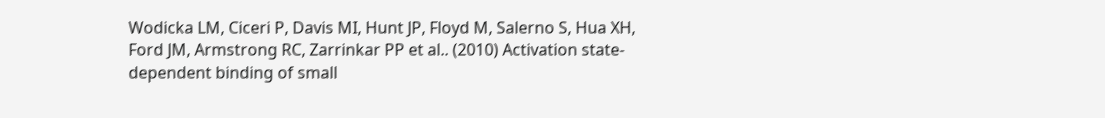Wodicka LM, Ciceri P, Davis MI, Hunt JP, Floyd M, Salerno S, Hua XH, Ford JM, Armstrong RC, Zarrinkar PP et al.. (2010) Activation state-dependent binding of small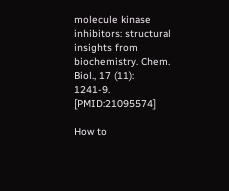molecule kinase inhibitors: structural insights from biochemistry. Chem. Biol., 17 (11): 1241-9. [PMID:21095574]

How to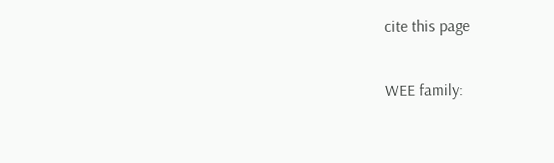cite this page

WEE family: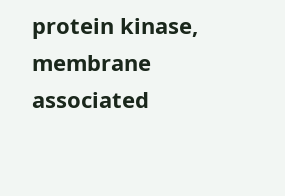protein kinase, membrane associated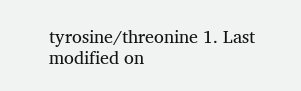tyrosine/threonine 1. Last modified on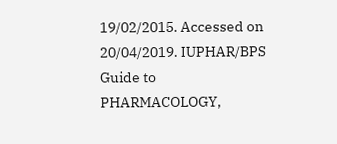19/02/2015. Accessed on 20/04/2019. IUPHAR/BPS Guide to PHARMACOLOGY,